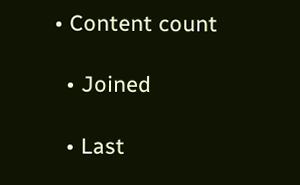• Content count

  • Joined

  • Last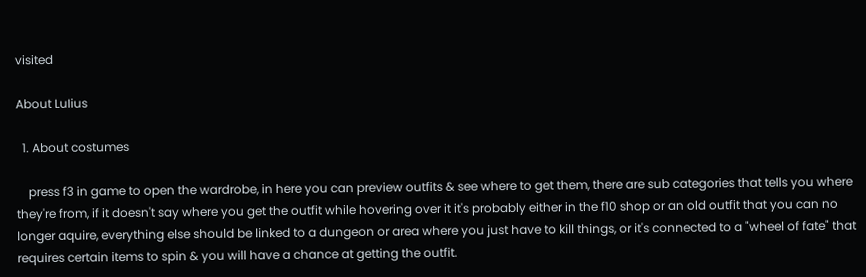visited

About LuIius

  1. About costumes

    press f3 in game to open the wardrobe, in here you can preview outfits & see where to get them, there are sub categories that tells you where they're from, if it doesn't say where you get the outfit while hovering over it it's probably either in the f10 shop or an old outfit that you can no longer aquire, everything else should be linked to a dungeon or area where you just have to kill things, or it's connected to a "wheel of fate" that requires certain items to spin & you will have a chance at getting the outfit.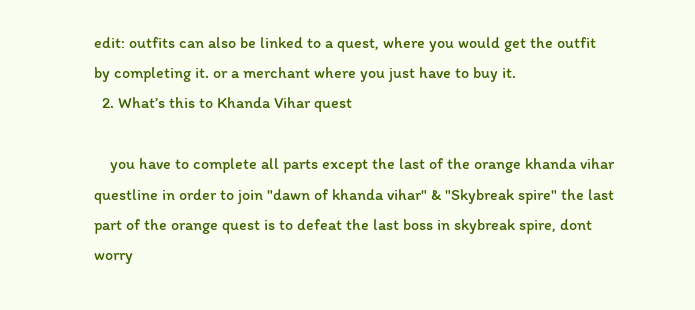edit: outfits can also be linked to a quest, where you would get the outfit by completing it. or a merchant where you just have to buy it.
  2. What’s this to Khanda Vihar quest

    you have to complete all parts except the last of the orange khanda vihar questline in order to join "dawn of khanda vihar" & "Skybreak spire" the last part of the orange quest is to defeat the last boss in skybreak spire, dont worry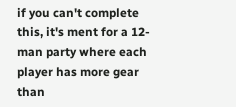if you can't complete this, it's ment for a 12-man party where each player has more gear than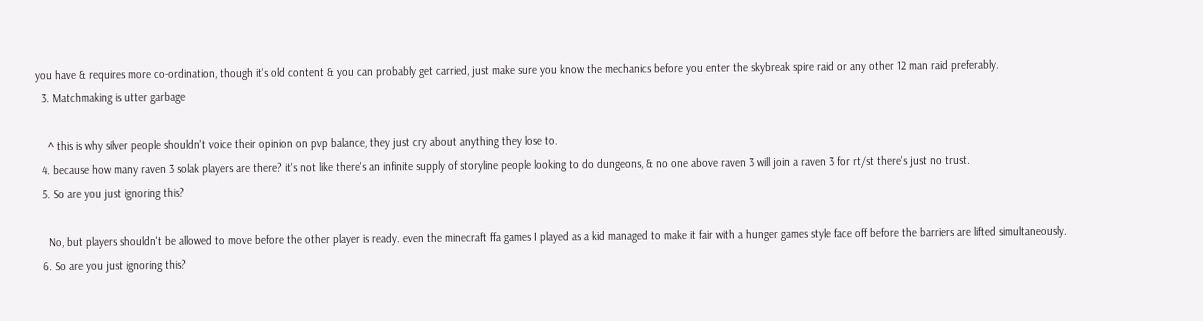you have & requires more co-ordination, though it's old content & you can probably get carried, just make sure you know the mechanics before you enter the skybreak spire raid or any other 12 man raid preferably.
  3. Matchmaking is utter garbage

    ^ this is why silver people shouldn't voice their opinion on pvp balance, they just cry about anything they lose to.
  4. because how many raven 3 solak players are there? it's not like there's an infinite supply of storyline people looking to do dungeons, & no one above raven 3 will join a raven 3 for rt/st there's just no trust.
  5. So are you just ignoring this?

    No, but players shouldn't be allowed to move before the other player is ready. even the minecraft ffa games I played as a kid managed to make it fair with a hunger games style face off before the barriers are lifted simultaneously.
  6. So are you just ignoring this?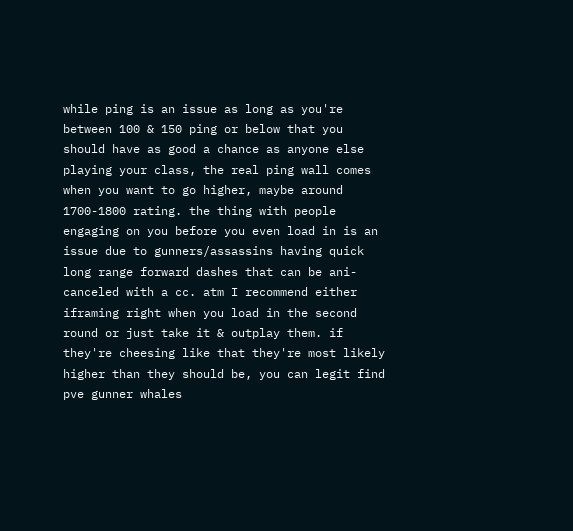while ping is an issue as long as you're between 100 & 150 ping or below that you should have as good a chance as anyone else playing your class, the real ping wall comes when you want to go higher, maybe around 1700-1800 rating. the thing with people engaging on you before you even load in is an issue due to gunners/assassins having quick long range forward dashes that can be ani-canceled with a cc. atm I recommend either iframing right when you load in the second round or just take it & outplay them. if they're cheesing like that they're most likely higher than they should be, you can legit find pve gunner whales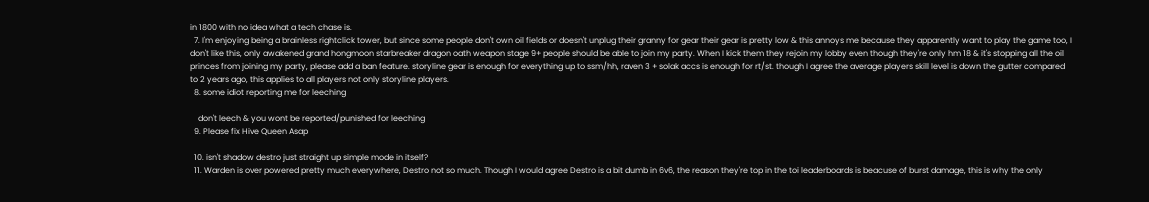in 1800 with no idea what a tech chase is.
  7. I'm enjoying being a brainless rightclick tower, but since some people don't own oil fields or doesn't unplug their granny for gear their gear is pretty low & this annoys me because they apparently want to play the game too, I don't like this, only awakened grand hongmoon starbreaker dragon oath weapon stage 9+ people should be able to join my party. When I kick them they rejoin my lobby even though they're only hm 18 & it's stopping all the oil princes from joining my party, please add a ban feature. storyline gear is enough for everything up to ssm/hh, raven 3 + solak accs is enough for rt/st. though I agree the average players skill level is down the gutter compared to 2 years ago, this applies to all players not only storyline players.
  8. some idiot reporting me for leeching

    don't leech & you wont be reported/punished for leeching
  9. Please fix Hive Queen Asap

  10. isn't shadow destro just straight up simple mode in itself?
  11. Warden is over powered pretty much everywhere, Destro not so much. Though I would agree Destro is a bit dumb in 6v6, the reason they're top in the toi leaderboards is beacuse of burst damage, this is why the only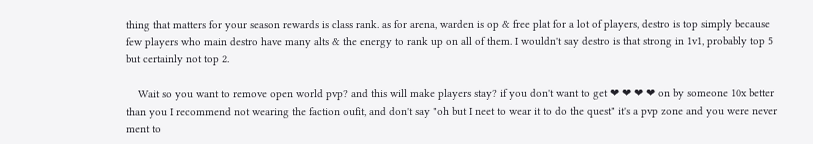thing that matters for your season rewards is class rank. as for arena, warden is op & free plat for a lot of players, destro is top simply because few players who main destro have many alts & the energy to rank up on all of them. I wouldn't say destro is that strong in 1v1, probably top 5 but certainly not top 2.

    Wait so you want to remove open world pvp? and this will make players stay? if you don't want to get ❤ ❤ ❤ ❤ on by someone 10x better than you I recommend not wearing the faction oufit, and don't say "oh but I neet to wear it to do the quest" it's a pvp zone and you were never ment to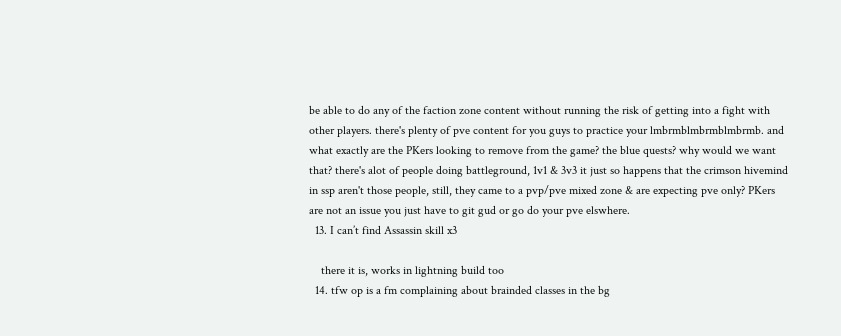be able to do any of the faction zone content without running the risk of getting into a fight with other players. there's plenty of pve content for you guys to practice your lmbrmblmbrmblmbrmb. and what exactly are the PKers looking to remove from the game? the blue quests? why would we want that? there's alot of people doing battleground, 1v1 & 3v3 it just so happens that the crimson hivemind in ssp aren't those people, still, they came to a pvp/pve mixed zone & are expecting pve only? PKers are not an issue you just have to git gud or go do your pve elswhere.
  13. I can’t find Assassin skill x3

    there it is, works in lightning build too
  14. tfw op is a fm complaining about brainded classes in the bg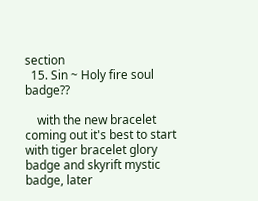section
  15. Sin ~ Holy fire soul badge??

    with the new bracelet coming out it's best to start with tiger bracelet glory badge and skyrift mystic badge, later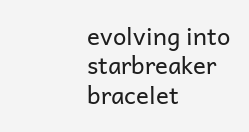evolving into starbreaker bracelet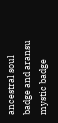ancestral soul badge and aransu mystic badge